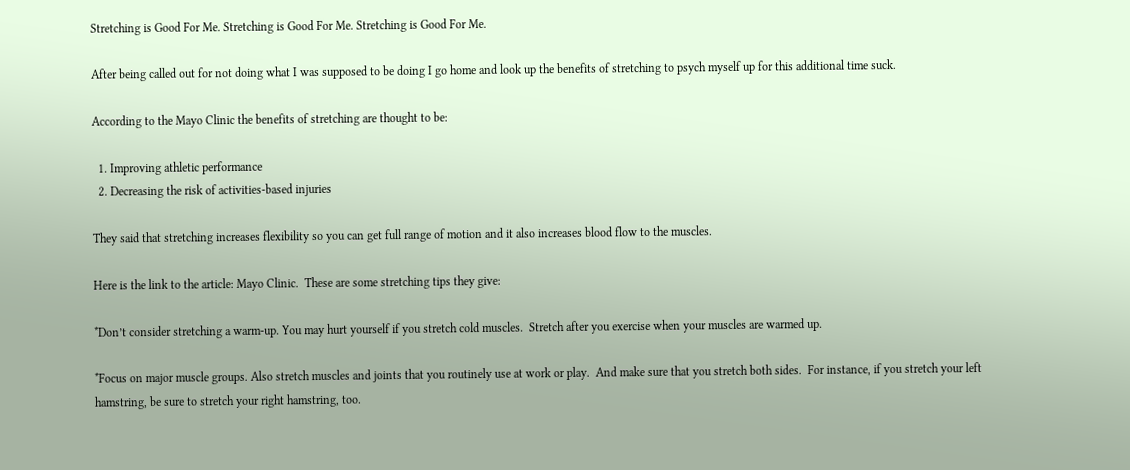Stretching is Good For Me. Stretching is Good For Me. Stretching is Good For Me.

After being called out for not doing what I was supposed to be doing I go home and look up the benefits of stretching to psych myself up for this additional time suck.

According to the Mayo Clinic the benefits of stretching are thought to be:

  1. Improving athletic performance
  2. Decreasing the risk of activities-based injuries

They said that stretching increases flexibility so you can get full range of motion and it also increases blood flow to the muscles.

Here is the link to the article: Mayo Clinic.  These are some stretching tips they give:

*Don’t consider stretching a warm-up. You may hurt yourself if you stretch cold muscles.  Stretch after you exercise when your muscles are warmed up.

*Focus on major muscle groups. Also stretch muscles and joints that you routinely use at work or play.  And make sure that you stretch both sides.  For instance, if you stretch your left hamstring, be sure to stretch your right hamstring, too.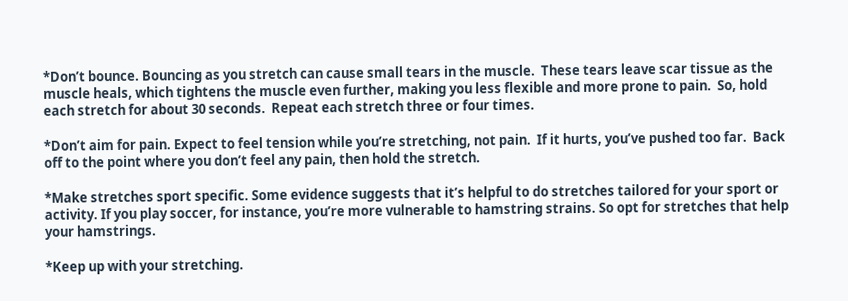*Don’t bounce. Bouncing as you stretch can cause small tears in the muscle.  These tears leave scar tissue as the muscle heals, which tightens the muscle even further, making you less flexible and more prone to pain.  So, hold each stretch for about 30 seconds.  Repeat each stretch three or four times.

*Don’t aim for pain. Expect to feel tension while you’re stretching, not pain.  If it hurts, you’ve pushed too far.  Back off to the point where you don’t feel any pain, then hold the stretch.

*Make stretches sport specific. Some evidence suggests that it’s helpful to do stretches tailored for your sport or activity. If you play soccer, for instance, you’re more vulnerable to hamstring strains. So opt for stretches that help your hamstrings.

*Keep up with your stretching.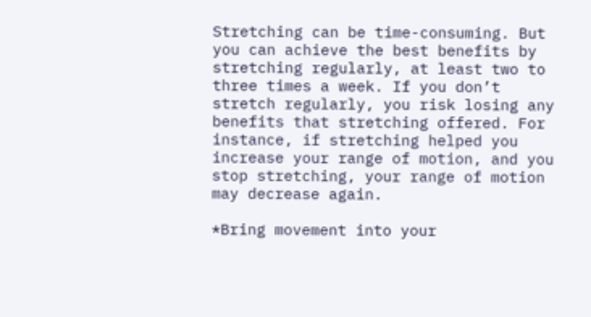Stretching can be time-consuming. But you can achieve the best benefits by stretching regularly, at least two to three times a week. If you don’t stretch regularly, you risk losing any benefits that stretching offered. For instance, if stretching helped you increase your range of motion, and you stop stretching, your range of motion may decrease again.

*Bring movement into your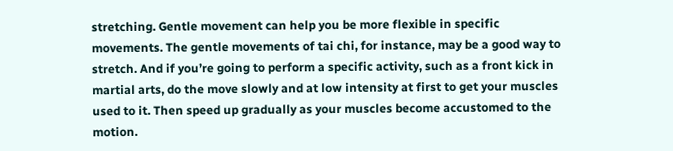stretching. Gentle movement can help you be more flexible in specific movements. The gentle movements of tai chi, for instance, may be a good way to stretch. And if you’re going to perform a specific activity, such as a front kick in martial arts, do the move slowly and at low intensity at first to get your muscles used to it. Then speed up gradually as your muscles become accustomed to the motion.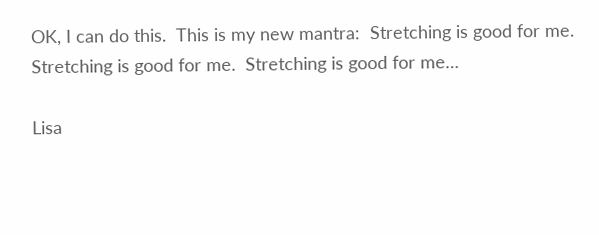OK, I can do this.  This is my new mantra:  Stretching is good for me.  Stretching is good for me.  Stretching is good for me…

Lisa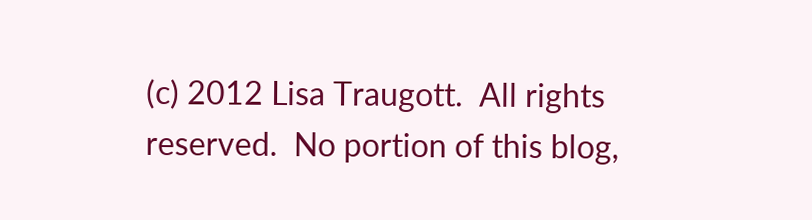(c) 2012 Lisa Traugott.  All rights reserved.  No portion of this blog,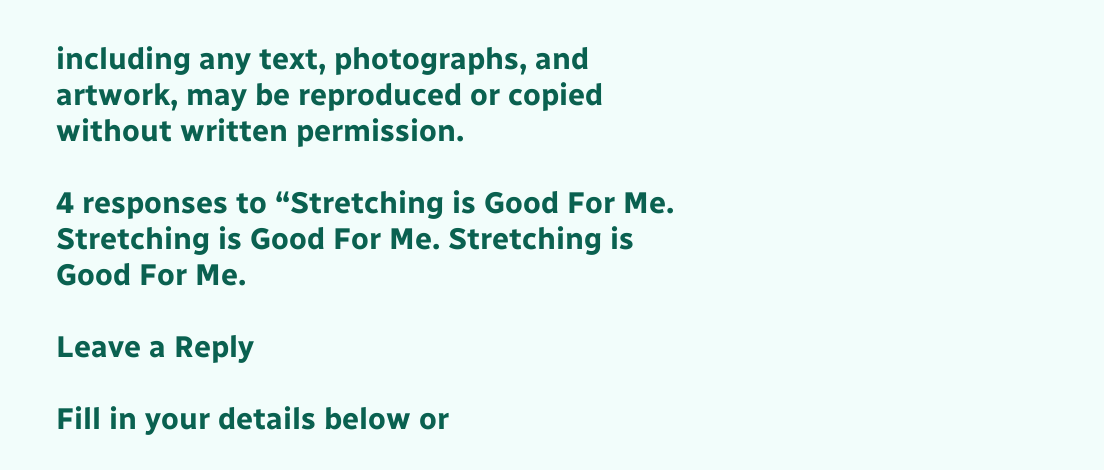including any text, photographs, and artwork, may be reproduced or copied without written permission.

4 responses to “Stretching is Good For Me. Stretching is Good For Me. Stretching is Good For Me.

Leave a Reply

Fill in your details below or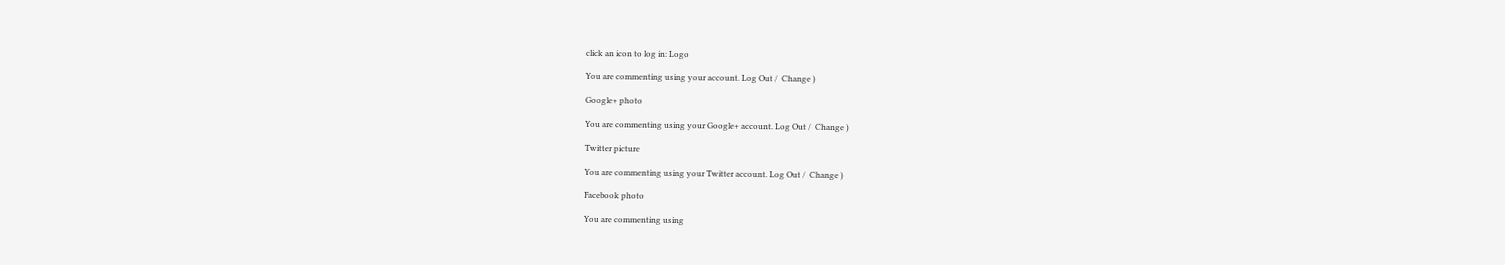click an icon to log in: Logo

You are commenting using your account. Log Out /  Change )

Google+ photo

You are commenting using your Google+ account. Log Out /  Change )

Twitter picture

You are commenting using your Twitter account. Log Out /  Change )

Facebook photo

You are commenting using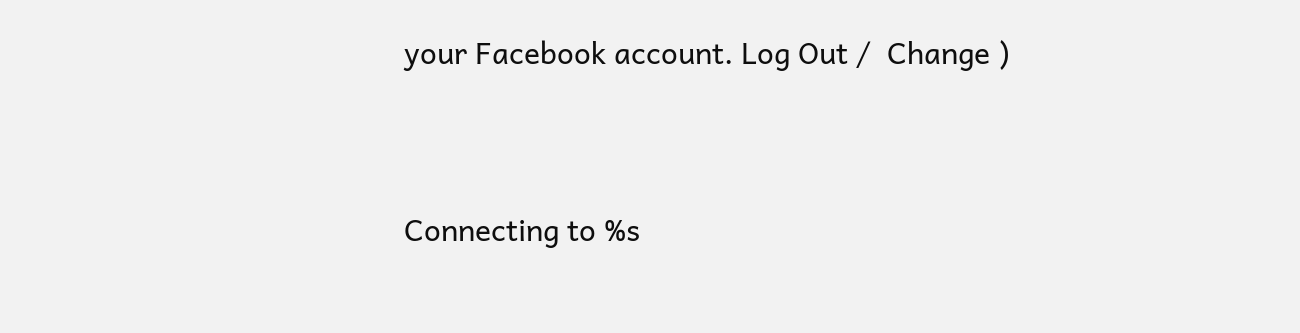your Facebook account. Log Out /  Change )


Connecting to %s